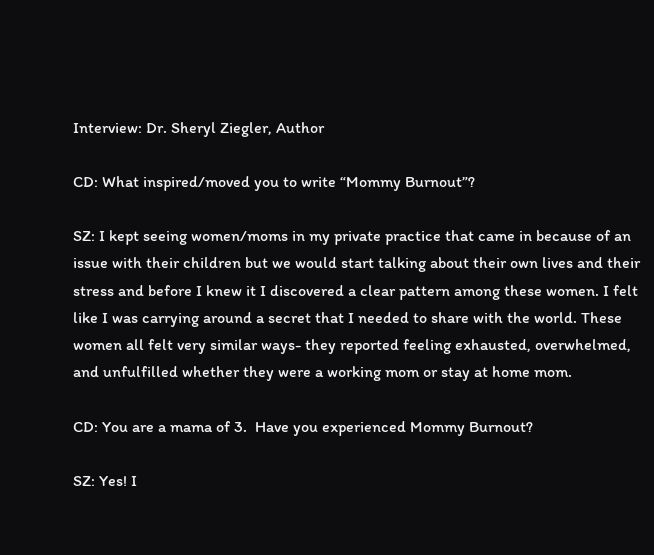Interview: Dr. Sheryl Ziegler, Author

CD: What inspired/moved you to write “Mommy Burnout”?

SZ: I kept seeing women/moms in my private practice that came in because of an issue with their children but we would start talking about their own lives and their stress and before I knew it I discovered a clear pattern among these women. I felt like I was carrying around a secret that I needed to share with the world. These women all felt very similar ways- they reported feeling exhausted, overwhelmed, and unfulfilled whether they were a working mom or stay at home mom.

CD: You are a mama of 3.  Have you experienced Mommy Burnout?

SZ: Yes! I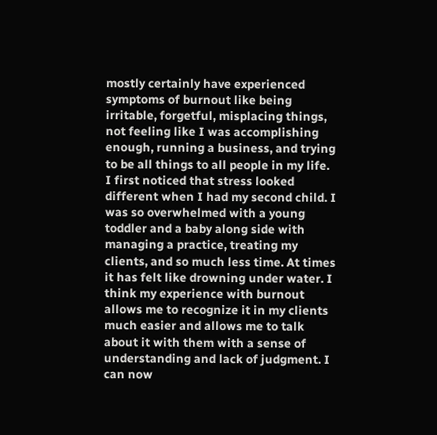mostly certainly have experienced symptoms of burnout like being irritable, forgetful, misplacing things, not feeling like I was accomplishing enough, running a business, and trying to be all things to all people in my life. I first noticed that stress looked different when I had my second child. I was so overwhelmed with a young toddler and a baby along side with managing a practice, treating my clients, and so much less time. At times it has felt like drowning under water. I think my experience with burnout allows me to recognize it in my clients much easier and allows me to talk about it with them with a sense of understanding and lack of judgment. I can now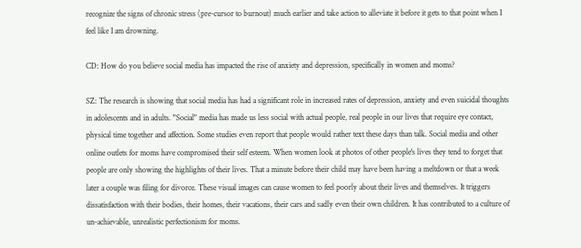recognize the signs of chronic stress (pre-cursor to burnout) much earlier and take action to alleviate it before it gets to that point when I feel like I am drowning.

CD: How do you believe social media has impacted the rise of anxiety and depression, specifically in women and moms?

SZ: The research is showing that social media has had a significant role in increased rates of depression, anxiety and even suicidal thoughts in adolescents and in adults. "Social" media has made us less social with actual people, real people in our lives that require eye contact, physical time together and affection. Some studies even report that people would rather text these days than talk. Social media and other online outlets for moms have compromised their self esteem. When women look at photos of other people's lives they tend to forget that people are only showing the highlights of their lives. That a minute before their child may have been having a meltdown or that a week later a couple was filing for divorce. These visual images can cause women to feel poorly about their lives and themselves. It triggers dissatisfaction with their bodies, their homes, their vacations, their cars and sadly even their own children. It has contributed to a culture of un-achievable, unrealistic perfectionism for moms.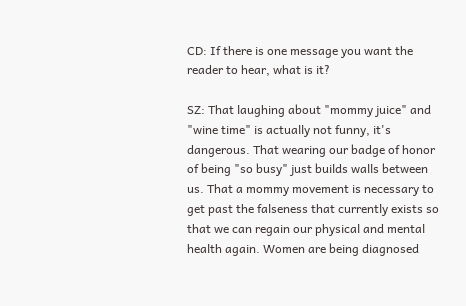CD: If there is one message you want the reader to hear, what is it?

SZ: That laughing about "mommy juice" and "wine time" is actually not funny, it's dangerous. That wearing our badge of honor of being "so busy" just builds walls between us. That a mommy movement is necessary to get past the falseness that currently exists so that we can regain our physical and mental health again. Women are being diagnosed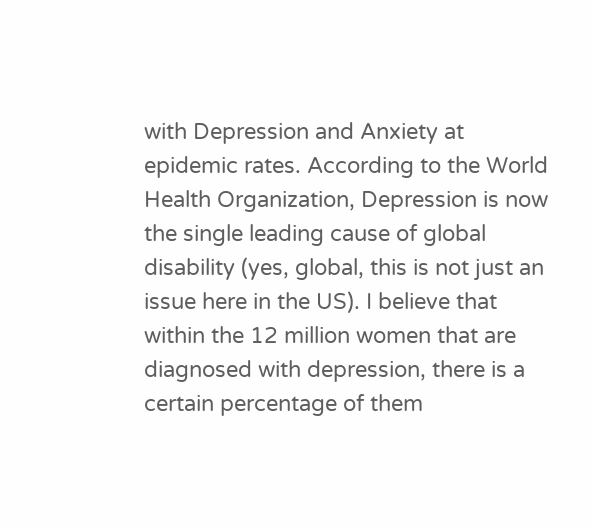with Depression and Anxiety at epidemic rates. According to the World Health Organization, Depression is now the single leading cause of global disability (yes, global, this is not just an issue here in the US). I believe that within the 12 million women that are diagnosed with depression, there is a certain percentage of them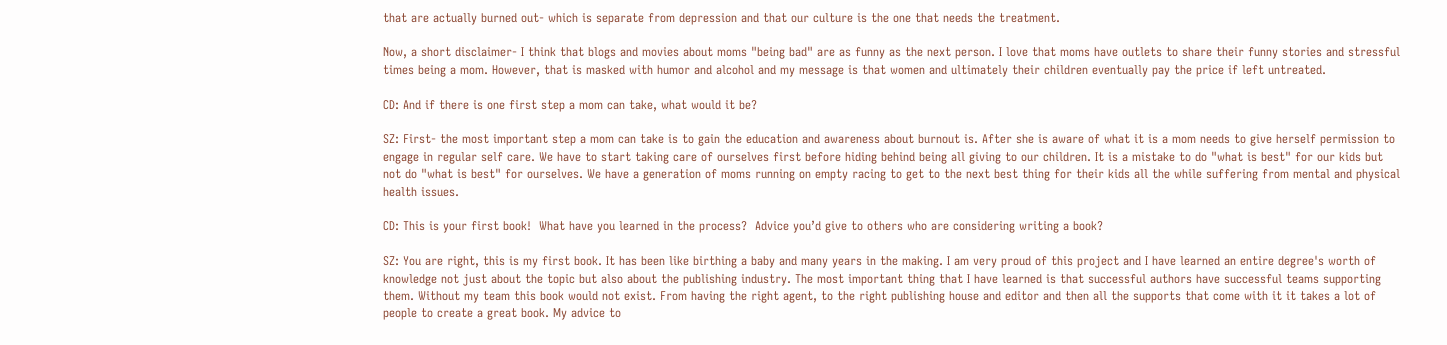that are actually burned out- which is separate from depression and that our culture is the one that needs the treatment.

Now, a short disclaimer- I think that blogs and movies about moms "being bad" are as funny as the next person. I love that moms have outlets to share their funny stories and stressful times being a mom. However, that is masked with humor and alcohol and my message is that women and ultimately their children eventually pay the price if left untreated.

CD: And if there is one first step a mom can take, what would it be?

SZ: First- the most important step a mom can take is to gain the education and awareness about burnout is. After she is aware of what it is a mom needs to give herself permission to engage in regular self care. We have to start taking care of ourselves first before hiding behind being all giving to our children. It is a mistake to do "what is best" for our kids but not do "what is best" for ourselves. We have a generation of moms running on empty racing to get to the next best thing for their kids all the while suffering from mental and physical health issues.

CD: This is your first book!  What have you learned in the process?  Advice you’d give to others who are considering writing a book?

SZ: You are right, this is my first book. It has been like birthing a baby and many years in the making. I am very proud of this project and I have learned an entire degree's worth of knowledge not just about the topic but also about the publishing industry. The most important thing that I have learned is that successful authors have successful teams supporting them. Without my team this book would not exist. From having the right agent, to the right publishing house and editor and then all the supports that come with it it takes a lot of people to create a great book. My advice to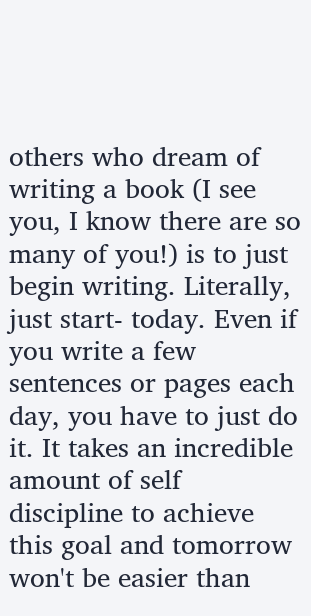others who dream of writing a book (I see you, I know there are so many of you!) is to just begin writing. Literally, just start- today. Even if you write a few sentences or pages each day, you have to just do it. It takes an incredible amount of self discipline to achieve this goal and tomorrow won't be easier than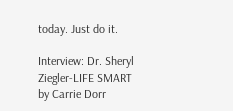today. Just do it.

Interview: Dr. Sheryl Ziegler-LIFE SMART by Carrie Dorr